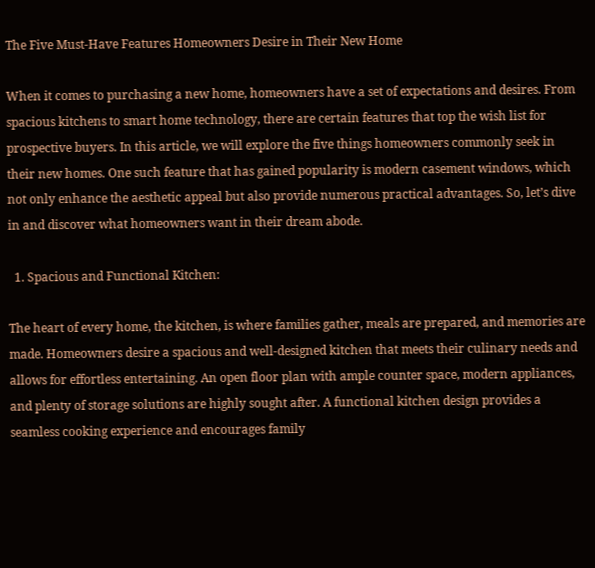The Five Must-Have Features Homeowners Desire in Their New Home

When it comes to purchasing a new home, homeowners have a set of expectations and desires. From spacious kitchens to smart home technology, there are certain features that top the wish list for prospective buyers. In this article, we will explore the five things homeowners commonly seek in their new homes. One such feature that has gained popularity is modern casement windows, which not only enhance the aesthetic appeal but also provide numerous practical advantages. So, let’s dive in and discover what homeowners want in their dream abode.

  1. Spacious and Functional Kitchen:

The heart of every home, the kitchen, is where families gather, meals are prepared, and memories are made. Homeowners desire a spacious and well-designed kitchen that meets their culinary needs and allows for effortless entertaining. An open floor plan with ample counter space, modern appliances, and plenty of storage solutions are highly sought after. A functional kitchen design provides a seamless cooking experience and encourages family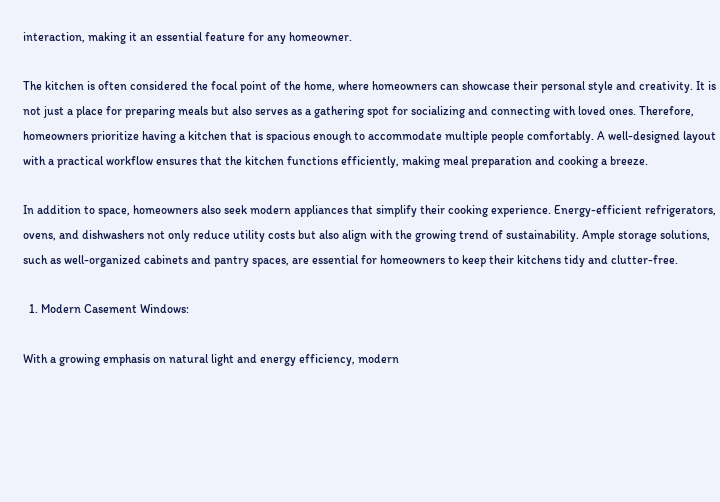interaction, making it an essential feature for any homeowner.

The kitchen is often considered the focal point of the home, where homeowners can showcase their personal style and creativity. It is not just a place for preparing meals but also serves as a gathering spot for socializing and connecting with loved ones. Therefore, homeowners prioritize having a kitchen that is spacious enough to accommodate multiple people comfortably. A well-designed layout with a practical workflow ensures that the kitchen functions efficiently, making meal preparation and cooking a breeze.

In addition to space, homeowners also seek modern appliances that simplify their cooking experience. Energy-efficient refrigerators, ovens, and dishwashers not only reduce utility costs but also align with the growing trend of sustainability. Ample storage solutions, such as well-organized cabinets and pantry spaces, are essential for homeowners to keep their kitchens tidy and clutter-free.

  1. Modern Casement Windows:

With a growing emphasis on natural light and energy efficiency, modern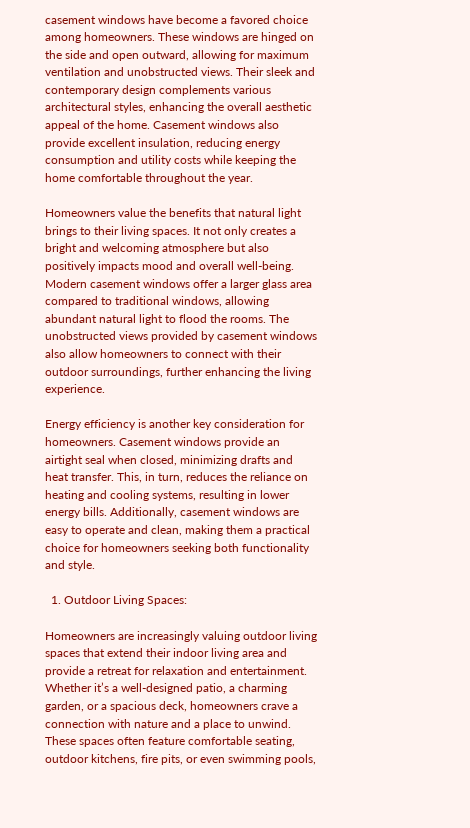casement windows have become a favored choice among homeowners. These windows are hinged on the side and open outward, allowing for maximum ventilation and unobstructed views. Their sleek and contemporary design complements various architectural styles, enhancing the overall aesthetic appeal of the home. Casement windows also provide excellent insulation, reducing energy consumption and utility costs while keeping the home comfortable throughout the year.

Homeowners value the benefits that natural light brings to their living spaces. It not only creates a bright and welcoming atmosphere but also positively impacts mood and overall well-being. Modern casement windows offer a larger glass area compared to traditional windows, allowing abundant natural light to flood the rooms. The unobstructed views provided by casement windows also allow homeowners to connect with their outdoor surroundings, further enhancing the living experience.

Energy efficiency is another key consideration for homeowners. Casement windows provide an airtight seal when closed, minimizing drafts and heat transfer. This, in turn, reduces the reliance on heating and cooling systems, resulting in lower energy bills. Additionally, casement windows are easy to operate and clean, making them a practical choice for homeowners seeking both functionality and style.

  1. Outdoor Living Spaces:

Homeowners are increasingly valuing outdoor living spaces that extend their indoor living area and provide a retreat for relaxation and entertainment. Whether it’s a well-designed patio, a charming garden, or a spacious deck, homeowners crave a connection with nature and a place to unwind. These spaces often feature comfortable seating, outdoor kitchens, fire pits, or even swimming pools,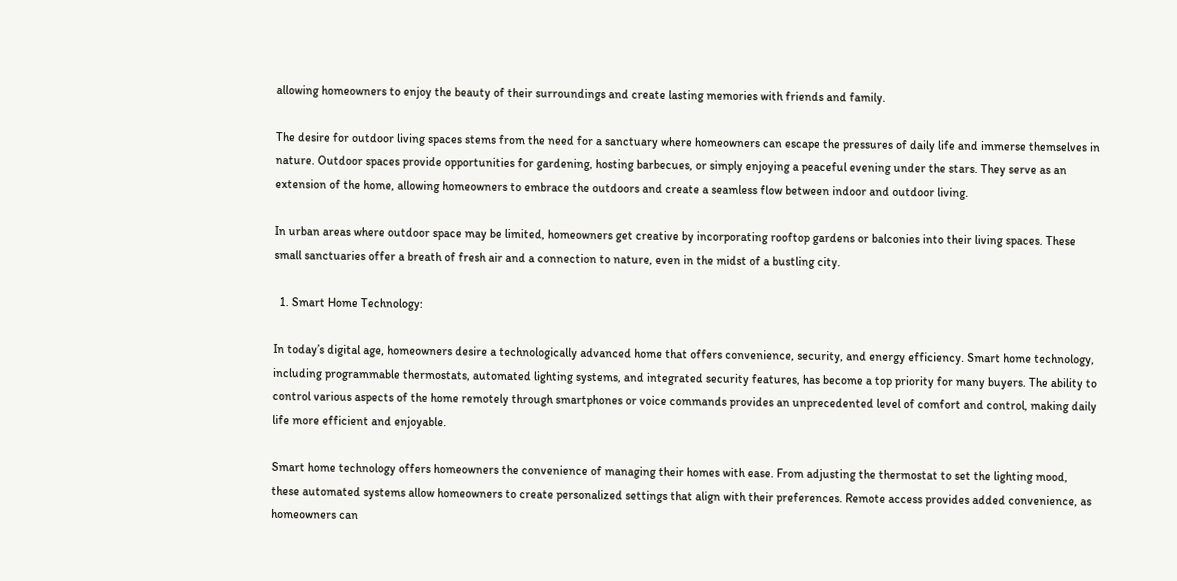allowing homeowners to enjoy the beauty of their surroundings and create lasting memories with friends and family.

The desire for outdoor living spaces stems from the need for a sanctuary where homeowners can escape the pressures of daily life and immerse themselves in nature. Outdoor spaces provide opportunities for gardening, hosting barbecues, or simply enjoying a peaceful evening under the stars. They serve as an extension of the home, allowing homeowners to embrace the outdoors and create a seamless flow between indoor and outdoor living.

In urban areas where outdoor space may be limited, homeowners get creative by incorporating rooftop gardens or balconies into their living spaces. These small sanctuaries offer a breath of fresh air and a connection to nature, even in the midst of a bustling city.

  1. Smart Home Technology:

In today’s digital age, homeowners desire a technologically advanced home that offers convenience, security, and energy efficiency. Smart home technology, including programmable thermostats, automated lighting systems, and integrated security features, has become a top priority for many buyers. The ability to control various aspects of the home remotely through smartphones or voice commands provides an unprecedented level of comfort and control, making daily life more efficient and enjoyable.

Smart home technology offers homeowners the convenience of managing their homes with ease. From adjusting the thermostat to set the lighting mood, these automated systems allow homeowners to create personalized settings that align with their preferences. Remote access provides added convenience, as homeowners can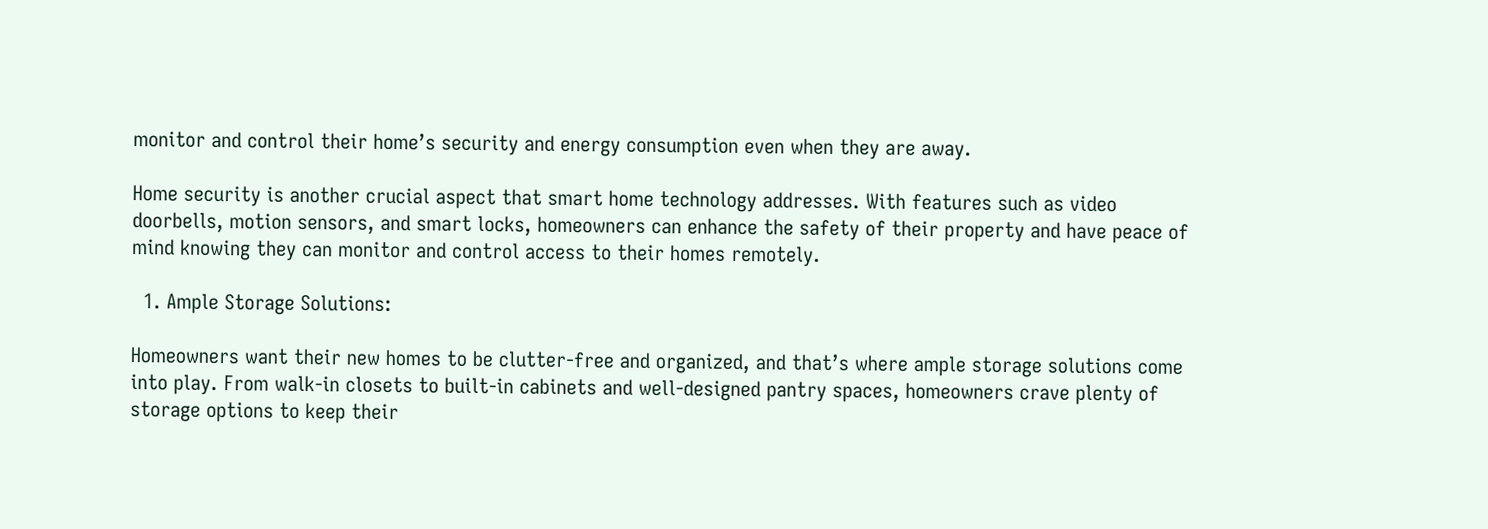monitor and control their home’s security and energy consumption even when they are away.

Home security is another crucial aspect that smart home technology addresses. With features such as video doorbells, motion sensors, and smart locks, homeowners can enhance the safety of their property and have peace of mind knowing they can monitor and control access to their homes remotely.

  1. Ample Storage Solutions:

Homeowners want their new homes to be clutter-free and organized, and that’s where ample storage solutions come into play. From walk-in closets to built-in cabinets and well-designed pantry spaces, homeowners crave plenty of storage options to keep their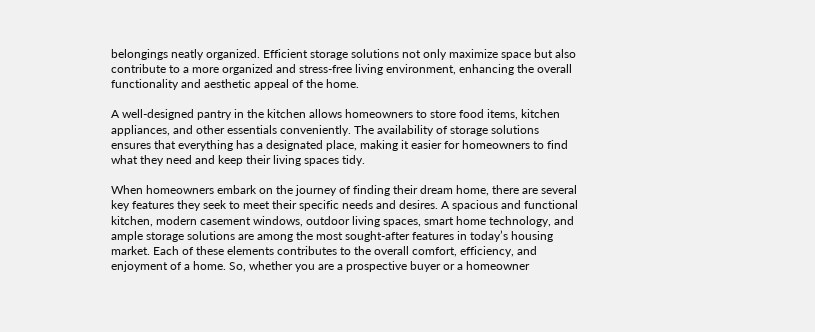belongings neatly organized. Efficient storage solutions not only maximize space but also contribute to a more organized and stress-free living environment, enhancing the overall functionality and aesthetic appeal of the home.

A well-designed pantry in the kitchen allows homeowners to store food items, kitchen appliances, and other essentials conveniently. The availability of storage solutions ensures that everything has a designated place, making it easier for homeowners to find what they need and keep their living spaces tidy.

When homeowners embark on the journey of finding their dream home, there are several key features they seek to meet their specific needs and desires. A spacious and functional kitchen, modern casement windows, outdoor living spaces, smart home technology, and ample storage solutions are among the most sought-after features in today’s housing market. Each of these elements contributes to the overall comfort, efficiency, and enjoyment of a home. So, whether you are a prospective buyer or a homeowner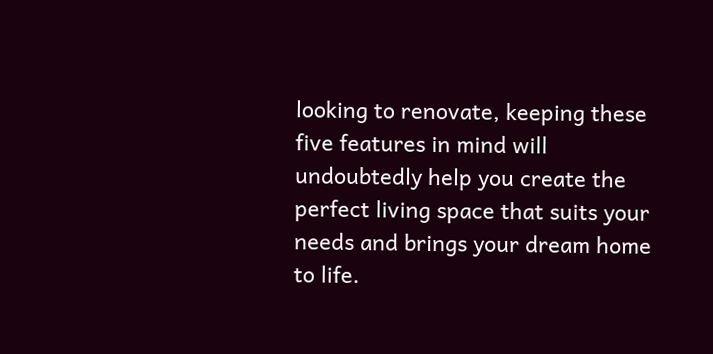looking to renovate, keeping these five features in mind will undoubtedly help you create the perfect living space that suits your needs and brings your dream home to life.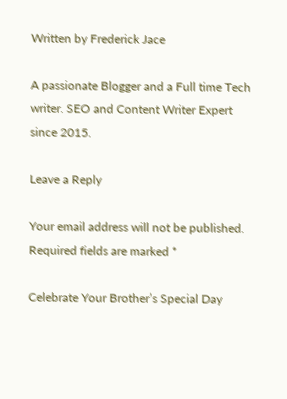Written by Frederick Jace

A passionate Blogger and a Full time Tech writer. SEO and Content Writer Expert since 2015.

Leave a Reply

Your email address will not be published. Required fields are marked *

Celebrate Your Brother’s Special Day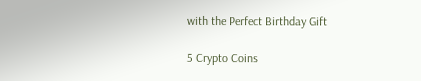with the Perfect Birthday Gift

5 Crypto Coins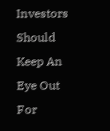Investors Should Keep An Eye Out For